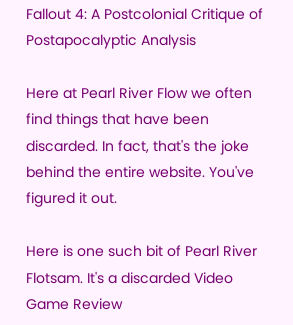Fallout 4: A Postcolonial Critique of Postapocalyptic Analysis

Here at Pearl River Flow we often find things that have been discarded. In fact, that's the joke behind the entire website. You've figured it out.

Here is one such bit of Pearl River Flotsam. It's a discarded Video Game Review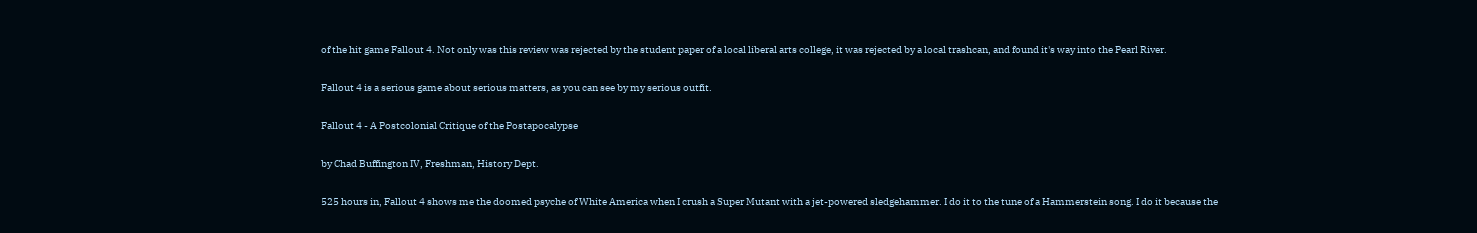of the hit game Fallout 4. Not only was this review was rejected by the student paper of a local liberal arts college, it was rejected by a local trashcan, and found it's way into the Pearl River.

Fallout 4 is a serious game about serious matters, as you can see by my serious outfit.

Fallout 4 - A Postcolonial Critique of the Postapocalypse

by Chad Buffington IV, Freshman, History Dept.

525 hours in, Fallout 4 shows me the doomed psyche of White America when I crush a Super Mutant with a jet-powered sledgehammer. I do it to the tune of a Hammerstein song. I do it because the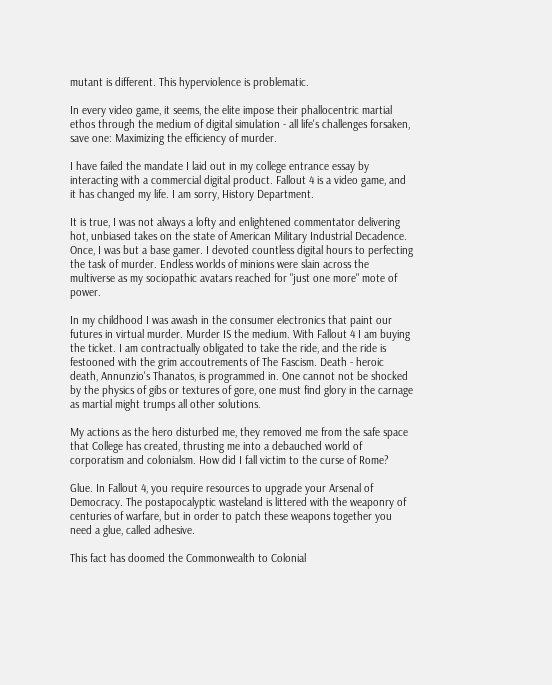mutant is different. This hyperviolence is problematic.

In every video game, it seems, the elite impose their phallocentric martial ethos through the medium of digital simulation - all life's challenges forsaken, save one: Maximizing the efficiency of murder.

I have failed the mandate I laid out in my college entrance essay by interacting with a commercial digital product. Fallout 4 is a video game, and it has changed my life. I am sorry, History Department.

It is true, I was not always a lofty and enlightened commentator delivering hot, unbiased takes on the state of American Military Industrial Decadence. Once, I was but a base gamer. I devoted countless digital hours to perfecting the task of murder. Endless worlds of minions were slain across the multiverse as my sociopathic avatars reached for "just one more" mote of power.

In my childhood I was awash in the consumer electronics that paint our futures in virtual murder. Murder IS the medium. With Fallout 4 I am buying the ticket. I am contractually obligated to take the ride, and the ride is festooned with the grim accoutrements of The Fascism. Death - heroic death, Annunzio's Thanatos, is programmed in. One cannot not be shocked by the physics of gibs or textures of gore, one must find glory in the carnage as martial might trumps all other solutions.

My actions as the hero disturbed me, they removed me from the safe space that College has created, thrusting me into a debauched world of corporatism and colonialsm. How did I fall victim to the curse of Rome?

Glue. In Fallout 4, you require resources to upgrade your Arsenal of Democracy. The postapocalyptic wasteland is littered with the weaponry of centuries of warfare, but in order to patch these weapons together you need a glue, called adhesive.

This fact has doomed the Commonwealth to Colonial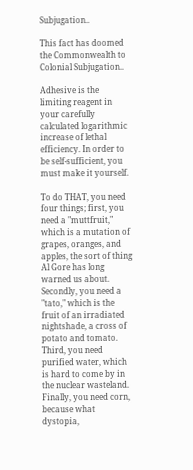Subjugation..

This fact has doomed the Commonwealth to Colonial Subjugation..

Adhesive is the limiting reagent in your carefully calculated logarithmic increase of lethal efficiency. In order to be self-sufficient, you must make it yourself.

To do THAT, you need four things; first, you need a "muttfruit," which is a mutation of grapes, oranges, and apples, the sort of thing Al Gore has long warned us about. Secondly, you need a "tato," which is the fruit of an irradiated nightshade, a cross of potato and tomato. Third, you need purified water, which is hard to come by in the nuclear wasteland. Finally, you need corn, because what dystopia,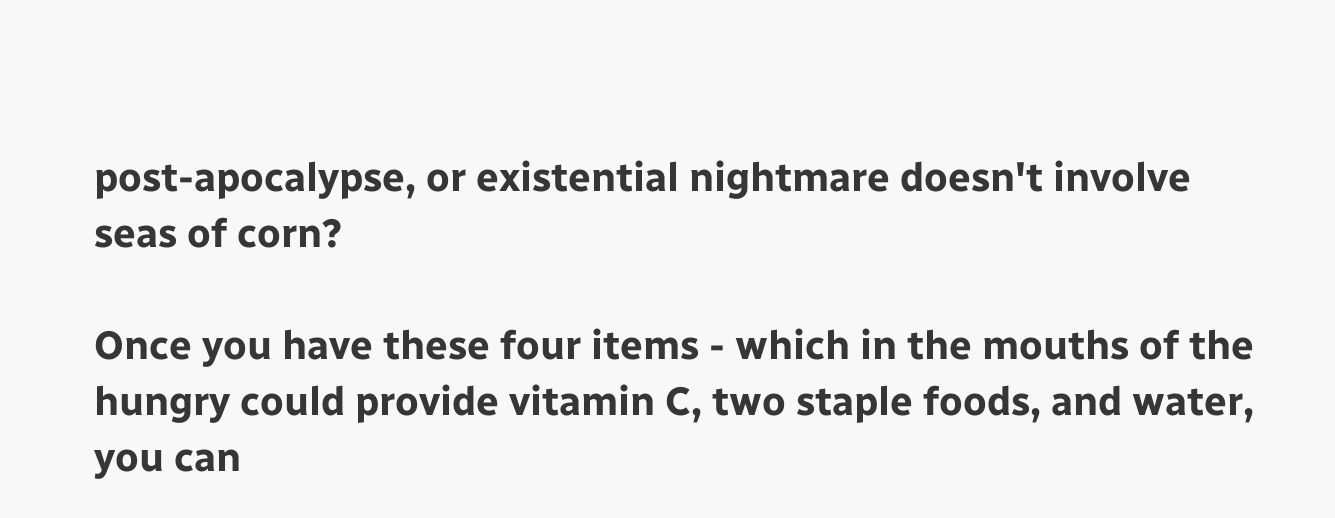post-apocalypse, or existential nightmare doesn't involve seas of corn?

Once you have these four items - which in the mouths of the hungry could provide vitamin C, two staple foods, and water, you can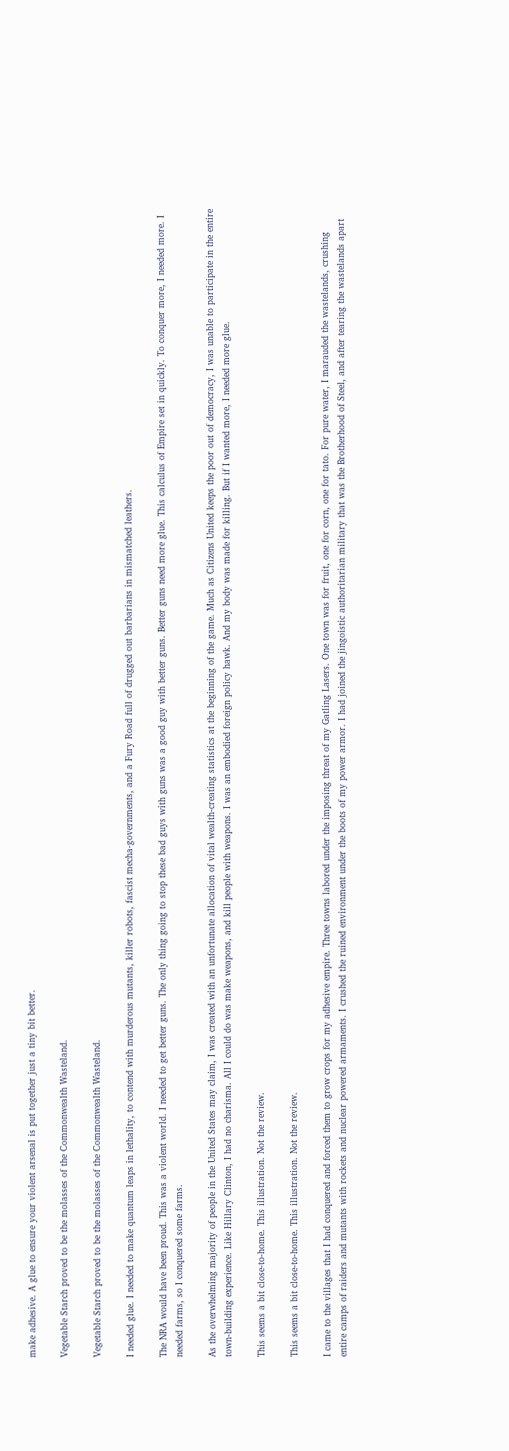make adhesive. A glue to ensure your violent arsenal is put together just a tiny bit better.

Vegetable Starch proved to be the molasses of the Commonwealth Wasteland.

Vegetable Starch proved to be the molasses of the Commonwealth Wasteland.

I needed glue. I needed to make quantum leaps in lethality, to contend with murderous mutants, killer robots, fascist mecha-governments, and a Fury Road full of drugged out barbarians in mismatched leathers.

The NRA would have been proud. This was a violent world. I needed to get better guns. The only thing going to stop these bad guys with guns was a good guy with better guns. Better guns need more glue. This calculus of Empire set in quickly. To conquer more, I needed more. I needed farms, so I conquered some farms.

As the overwhelming majority of people in the United States may claim, I was created with an unfortunate allocation of vital wealth-creating statistics at the beginning of the game. Much as Citizens United keeps the poor out of democracy, I was unable to participate in the entire town-building experience. Like Hillary Clinton, I had no charisma. All I could do was make weapons, and kill people with weapons. I was an embodied foreign policy hawk. And my body was made for killing. But if I wanted more, I needed more glue.

This seems a bit close-to-home. This illustration. Not the review.

This seems a bit close-to-home. This illustration. Not the review.

I came to the villages that I had conquered and forced them to grow crops for my adhesive empire. Three towns labored under the imposing threat of my Gatling Lasers. One town was for fruit, one for corn, one for tato. For pure water, I marauded the wastelands, crushing entire camps of raiders and mutants with rockets and nuclear powered armaments. I crushed the ruined environment under the boots of my power armor. I had joined the jingoistic authoritarian military that was the Brotherhood of Steel, and after tearing the wastelands apart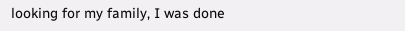looking for my family, I was done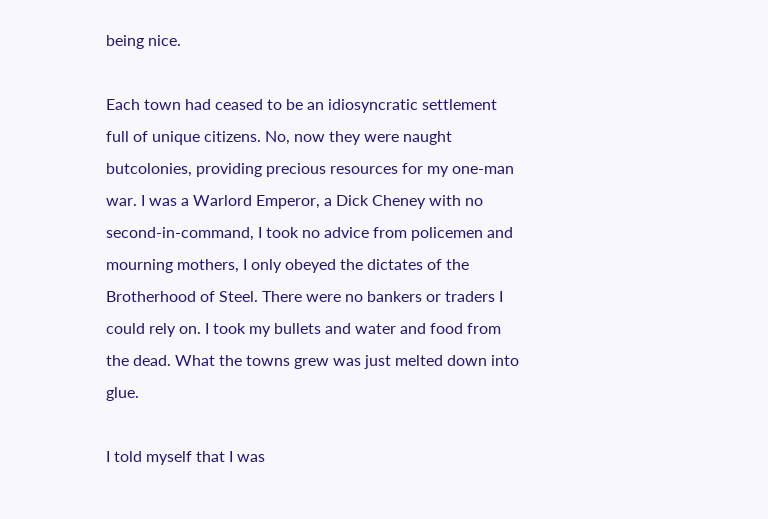being nice.

Each town had ceased to be an idiosyncratic settlement full of unique citizens. No, now they were naught butcolonies, providing precious resources for my one-man war. I was a Warlord Emperor, a Dick Cheney with no second-in-command, I took no advice from policemen and mourning mothers, I only obeyed the dictates of the Brotherhood of Steel. There were no bankers or traders I could rely on. I took my bullets and water and food from the dead. What the towns grew was just melted down into glue.

I told myself that I was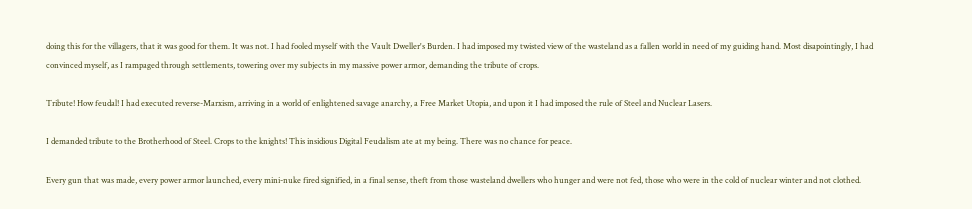doing this for the villagers, that it was good for them. It was not. I had fooled myself with the Vault Dweller's Burden. I had imposed my twisted view of the wasteland as a fallen world in need of my guiding hand. Most disapointingly, I had convinced myself, as I rampaged through settlements, towering over my subjects in my massive power armor, demanding the tribute of crops.

Tribute! How feudal! I had executed reverse-Marxism, arriving in a world of enlightened savage anarchy, a Free Market Utopia, and upon it I had imposed the rule of Steel and Nuclear Lasers.

I demanded tribute to the Brotherhood of Steel. Crops to the knights! This insidious Digital Feudalism ate at my being. There was no chance for peace.

Every gun that was made, every power armor launched, every mini-nuke fired signified, in a final sense, theft from those wasteland dwellers who hunger and were not fed, those who were in the cold of nuclear winter and not clothed.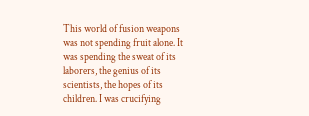This world of fusion weapons was not spending fruit alone. It was spending the sweat of its laborers, the genius of its scientists, the hopes of its children. I was crucifying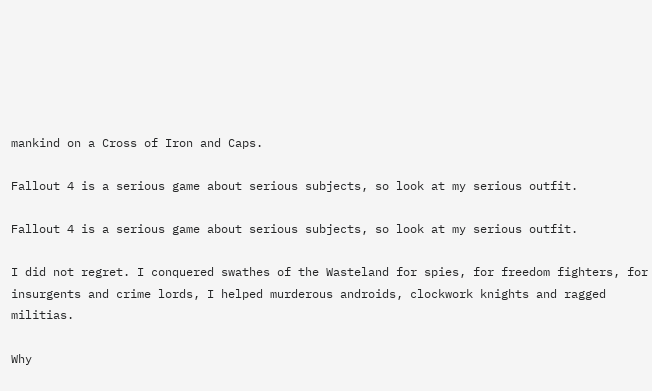mankind on a Cross of Iron and Caps.

Fallout 4 is a serious game about serious subjects, so look at my serious outfit.

Fallout 4 is a serious game about serious subjects, so look at my serious outfit.

I did not regret. I conquered swathes of the Wasteland for spies, for freedom fighters, for insurgents and crime lords, I helped murderous androids, clockwork knights and ragged militias.

Why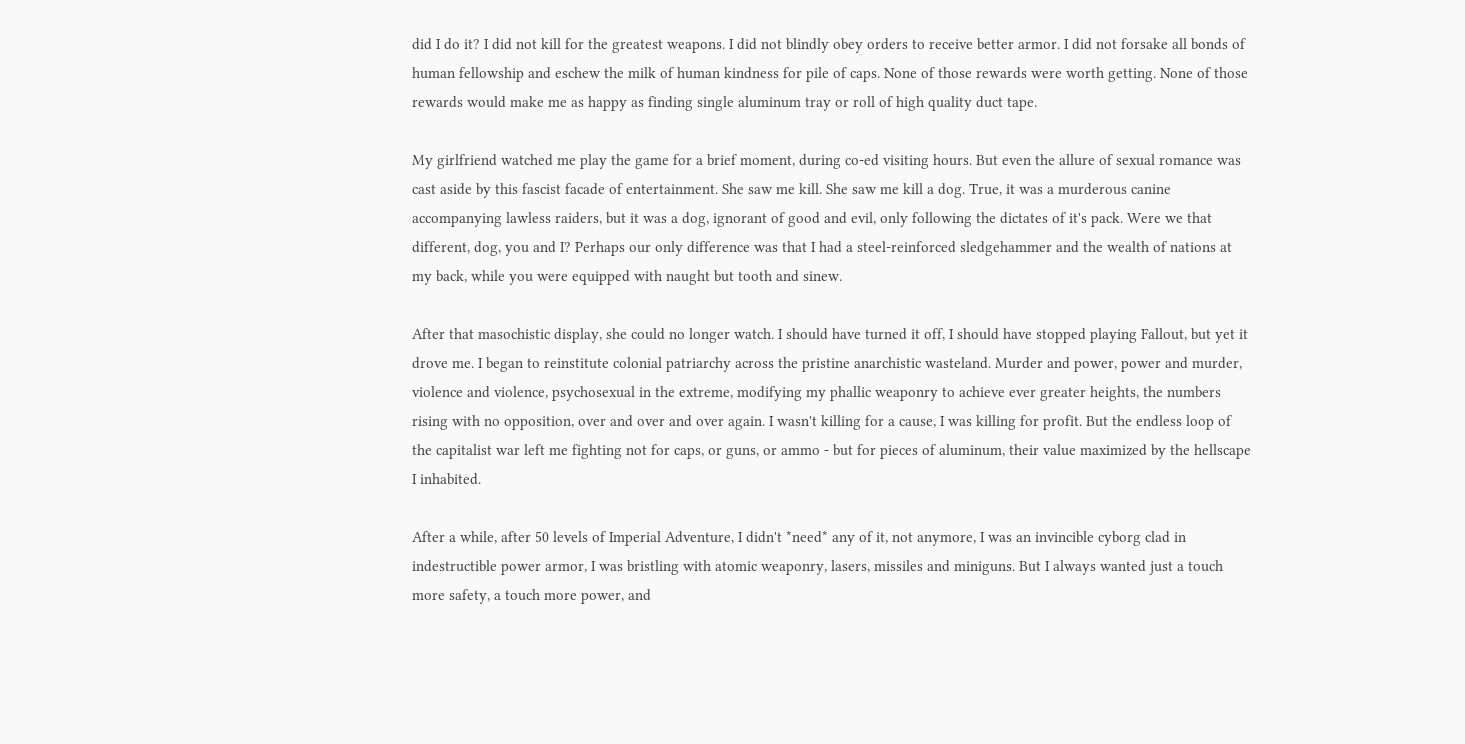did I do it? I did not kill for the greatest weapons. I did not blindly obey orders to receive better armor. I did not forsake all bonds of human fellowship and eschew the milk of human kindness for pile of caps. None of those rewards were worth getting. None of those rewards would make me as happy as finding single aluminum tray or roll of high quality duct tape.

My girlfriend watched me play the game for a brief moment, during co-ed visiting hours. But even the allure of sexual romance was cast aside by this fascist facade of entertainment. She saw me kill. She saw me kill a dog. True, it was a murderous canine accompanying lawless raiders, but it was a dog, ignorant of good and evil, only following the dictates of it's pack. Were we that different, dog, you and I? Perhaps our only difference was that I had a steel-reinforced sledgehammer and the wealth of nations at my back, while you were equipped with naught but tooth and sinew.

After that masochistic display, she could no longer watch. I should have turned it off, I should have stopped playing Fallout, but yet it drove me. I began to reinstitute colonial patriarchy across the pristine anarchistic wasteland. Murder and power, power and murder, violence and violence, psychosexual in the extreme, modifying my phallic weaponry to achieve ever greater heights, the numbers rising with no opposition, over and over and over again. I wasn't killing for a cause, I was killing for profit. But the endless loop of the capitalist war left me fighting not for caps, or guns, or ammo - but for pieces of aluminum, their value maximized by the hellscape I inhabited.

After a while, after 50 levels of Imperial Adventure, I didn't *need* any of it, not anymore, I was an invincible cyborg clad in indestructible power armor, I was bristling with atomic weaponry, lasers, missiles and miniguns. But I always wanted just a touch more safety, a touch more power, and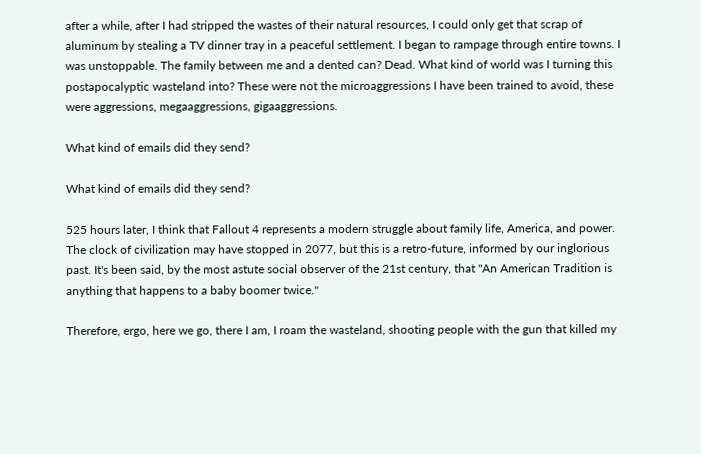after a while, after I had stripped the wastes of their natural resources, I could only get that scrap of aluminum by stealing a TV dinner tray in a peaceful settlement. I began to rampage through entire towns. I was unstoppable. The family between me and a dented can? Dead. What kind of world was I turning this postapocalyptic wasteland into? These were not the microaggressions I have been trained to avoid, these were aggressions, megaaggressions, gigaaggressions.

What kind of emails did they send?

What kind of emails did they send?

525 hours later, I think that Fallout 4 represents a modern struggle about family life, America, and power. The clock of civilization may have stopped in 2077, but this is a retro-future, informed by our inglorious past. It's been said, by the most astute social observer of the 21st century, that "An American Tradition is anything that happens to a baby boomer twice."

Therefore, ergo, here we go, there I am, I roam the wasteland, shooting people with the gun that killed my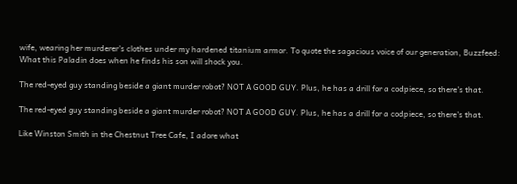wife, wearing her murderer's clothes under my hardened titanium armor. To quote the sagacious voice of our generation, Buzzfeed: What this Paladin does when he finds his son will shock you.

The red-eyed guy standing beside a giant murder robot? NOT A GOOD GUY. Plus, he has a drill for a codpiece, so there's that.

The red-eyed guy standing beside a giant murder robot? NOT A GOOD GUY. Plus, he has a drill for a codpiece, so there's that.

Like Winston Smith in the Chestnut Tree Cafe, I adore what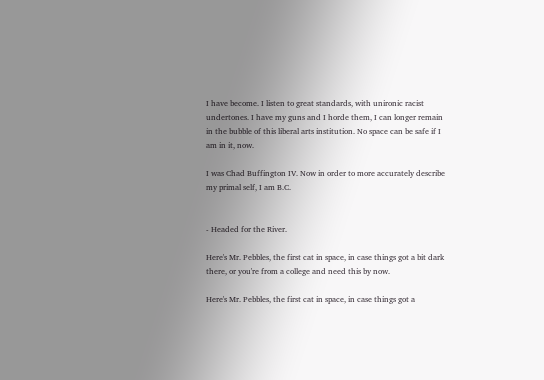I have become. I listen to great standards, with unironic racist undertones. I have my guns and I horde them, I can longer remain in the bubble of this liberal arts institution. No space can be safe if I am in it, now.

I was Chad Buffington IV. Now in order to more accurately describe my primal self, I am B.C.


- Headed for the River.

Here's Mr. Pebbles, the first cat in space, in case things got a bit dark there, or you're from a college and need this by now.

Here's Mr. Pebbles, the first cat in space, in case things got a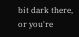bit dark there, or you're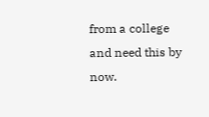from a college and need this by now.